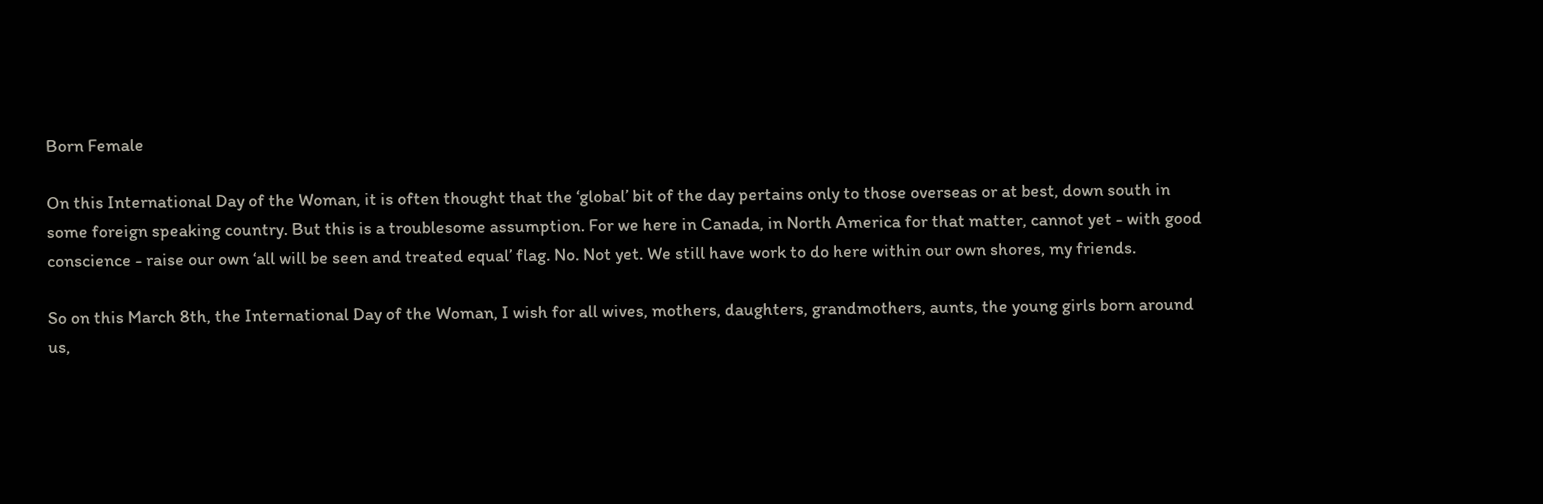Born Female

On this International Day of the Woman, it is often thought that the ‘global’ bit of the day pertains only to those overseas or at best, down south in some foreign speaking country. But this is a troublesome assumption. For we here in Canada, in North America for that matter, cannot yet - with good conscience - raise our own ‘all will be seen and treated equal’ flag. No. Not yet. We still have work to do here within our own shores, my friends.

So on this March 8th, the International Day of the Woman, I wish for all wives, mothers, daughters, grandmothers, aunts, the young girls born around us,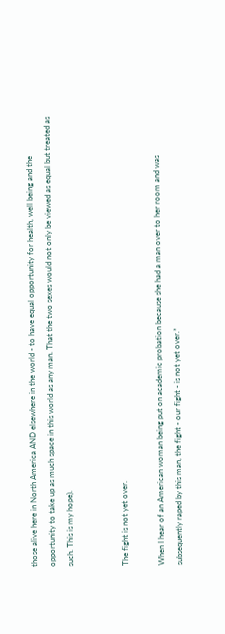those alive here in North America AND elsewhere in the world - to have equal opportunity for health, well being and the opportunity to take up as much space in this world as any man. That the two sexes would not only be viewed as equal but treated as such. This is my hope).


The fight is not yet over.

When I hear of an American woman being put on academic probation because she had a man over to her room and was subsequently raped by this man, the fight - our fight - is not yet over.*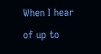When I hear of up to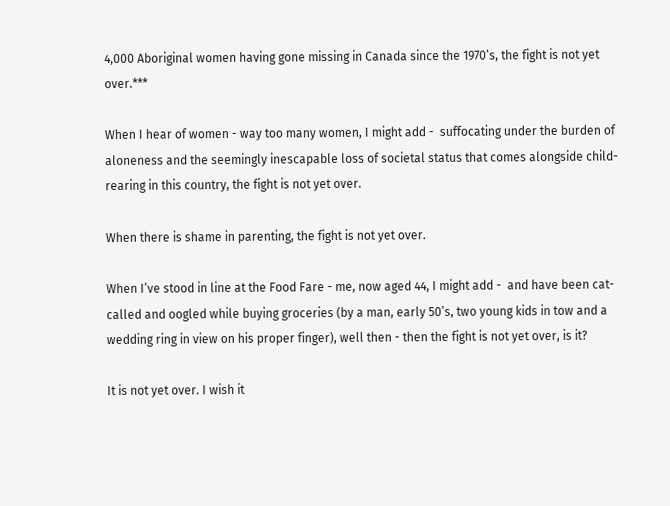4,000 Aboriginal women having gone missing in Canada since the 1970’s, the fight is not yet over.***

When I hear of women - way too many women, I might add -  suffocating under the burden of aloneness and the seemingly inescapable loss of societal status that comes alongside child-rearing in this country, the fight is not yet over.

When there is shame in parenting, the fight is not yet over.

When I’ve stood in line at the Food Fare - me, now aged 44, I might add -  and have been cat-called and oogled while buying groceries (by a man, early 50’s, two young kids in tow and a wedding ring in view on his proper finger), well then - then the fight is not yet over, is it?

It is not yet over. I wish it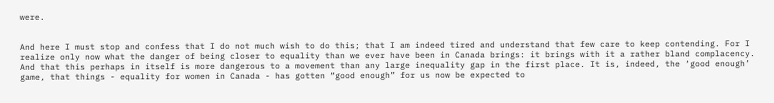were.


And here I must stop and confess that I do not much wish to do this; that I am indeed tired and understand that few care to keep contending. For I realize only now what the danger of being closer to equality than we ever have been in Canada brings: it brings with it a rather bland complacency. And that this perhaps in itself is more dangerous to a movement than any large inequality gap in the first place. It is, indeed, the ‘good enough’ game, that things - equality for women in Canada - has gotten “good enough” for us now be expected to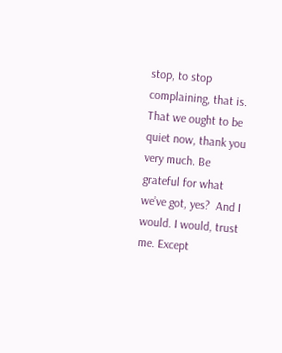stop, to stop complaining, that is. That we ought to be quiet now, thank you very much. Be grateful for what we’ve got, yes?  And I would. I would, trust me. Except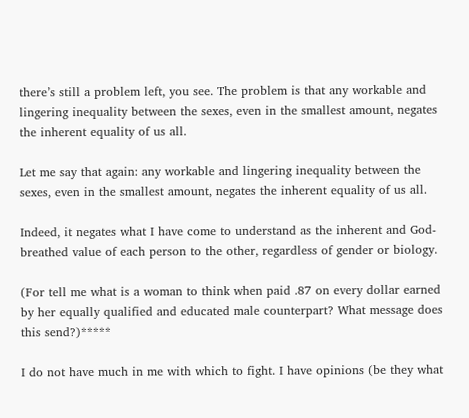there’s still a problem left, you see. The problem is that any workable and lingering inequality between the sexes, even in the smallest amount, negates the inherent equality of us all.

Let me say that again: any workable and lingering inequality between the sexes, even in the smallest amount, negates the inherent equality of us all.

Indeed, it negates what I have come to understand as the inherent and God-breathed value of each person to the other, regardless of gender or biology.

(For tell me what is a woman to think when paid .87 on every dollar earned by her equally qualified and educated male counterpart? What message does this send?)*****

I do not have much in me with which to fight. I have opinions (be they what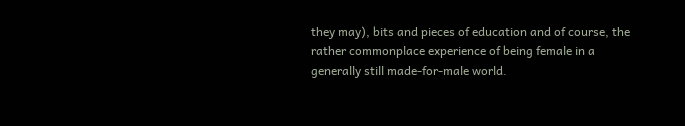they may), bits and pieces of education and of course, the rather commonplace experience of being female in a generally still made-for-male world.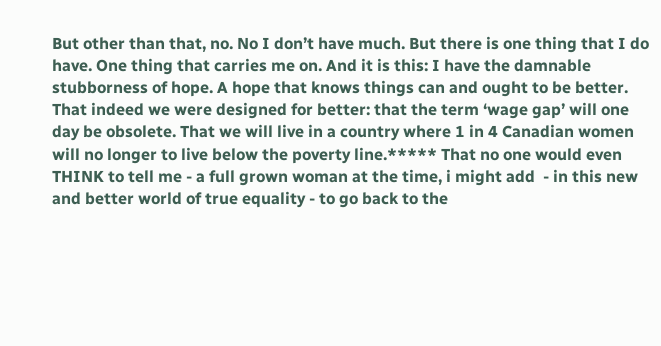But other than that, no. No I don’t have much. But there is one thing that I do have. One thing that carries me on. And it is this: I have the damnable stubborness of hope. A hope that knows things can and ought to be better. That indeed we were designed for better: that the term ‘wage gap’ will one day be obsolete. That we will live in a country where 1 in 4 Canadian women will no longer to live below the poverty line.***** That no one would even THINK to tell me - a full grown woman at the time, i might add  - in this new and better world of true equality - to go back to the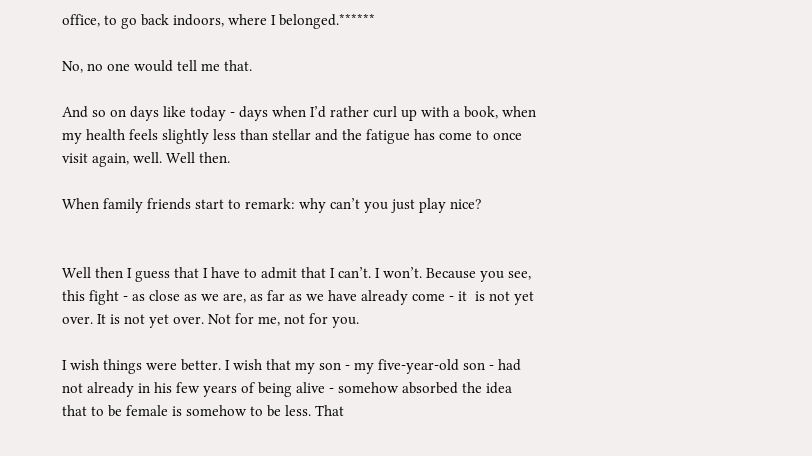office, to go back indoors, where I belonged.******

No, no one would tell me that.

And so on days like today - days when I’d rather curl up with a book, when my health feels slightly less than stellar and the fatigue has come to once visit again, well. Well then.

When family friends start to remark: why can’t you just play nice?


Well then I guess that I have to admit that I can’t. I won’t. Because you see, this fight - as close as we are, as far as we have already come - it  is not yet over. It is not yet over. Not for me, not for you.

I wish things were better. I wish that my son - my five-year-old son - had not already in his few years of being alive - somehow absorbed the idea that to be female is somehow to be less. That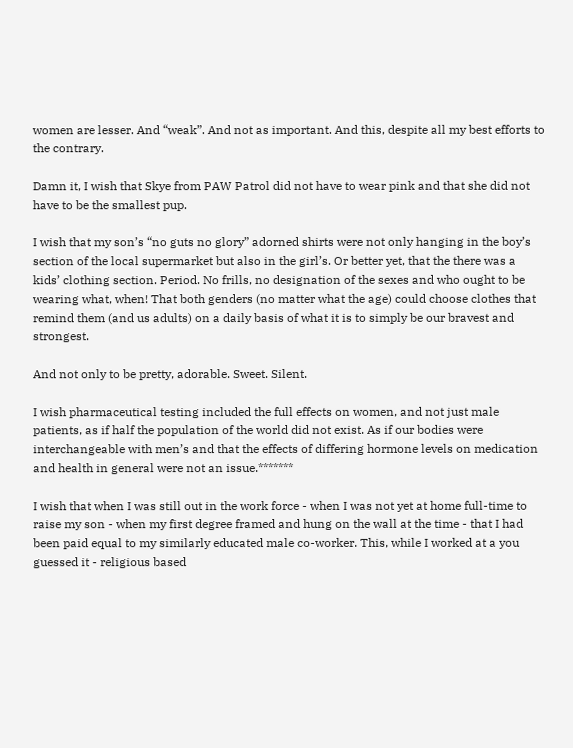women are lesser. And “weak”. And not as important. And this, despite all my best efforts to the contrary.

Damn it, I wish that Skye from PAW Patrol did not have to wear pink and that she did not have to be the smallest pup.

I wish that my son’s “no guts no glory” adorned shirts were not only hanging in the boy’s section of the local supermarket but also in the girl’s. Or better yet, that the there was a kids’ clothing section. Period. No frills, no designation of the sexes and who ought to be wearing what, when! That both genders (no matter what the age) could choose clothes that remind them (and us adults) on a daily basis of what it is to simply be our bravest and strongest.

And not only to be pretty, adorable. Sweet. Silent.

I wish pharmaceutical testing included the full effects on women, and not just male patients, as if half the population of the world did not exist. As if our bodies were interchangeable with men’s and that the effects of differing hormone levels on medication and health in general were not an issue.*******

I wish that when I was still out in the work force - when I was not yet at home full-time to raise my son - when my first degree framed and hung on the wall at the time - that I had been paid equal to my similarly educated male co-worker. This, while I worked at a you guessed it - religious based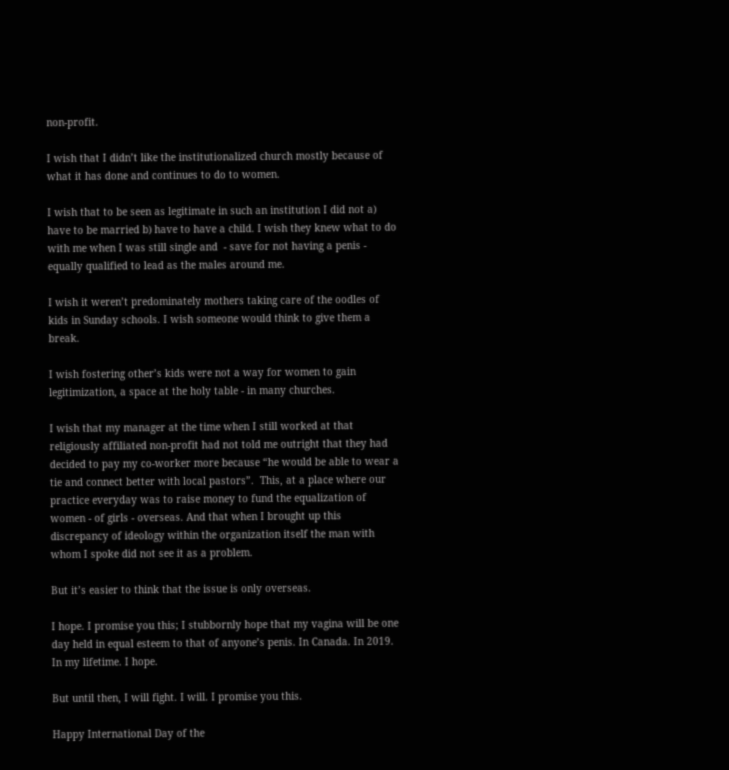non-profit.

I wish that I didn’t like the institutionalized church mostly because of what it has done and continues to do to women.

I wish that to be seen as legitimate in such an institution I did not a) have to be married b) have to have a child. I wish they knew what to do with me when I was still single and  - save for not having a penis - equally qualified to lead as the males around me.

I wish it weren’t predominately mothers taking care of the oodles of kids in Sunday schools. I wish someone would think to give them a break.

I wish fostering other’s kids were not a way for women to gain legitimization, a space at the holy table - in many churches.

I wish that my manager at the time when I still worked at that religiously affiliated non-profit had not told me outright that they had decided to pay my co-worker more because “he would be able to wear a tie and connect better with local pastors”.  This, at a place where our practice everyday was to raise money to fund the equalization of women - of girls - overseas. And that when I brought up this discrepancy of ideology within the organization itself the man with whom I spoke did not see it as a problem.

But it’s easier to think that the issue is only overseas.

I hope. I promise you this; I stubbornly hope that my vagina will be one day held in equal esteem to that of anyone’s penis. In Canada. In 2019. In my lifetime. I hope.

But until then, I will fight. I will. I promise you this.

Happy International Day of the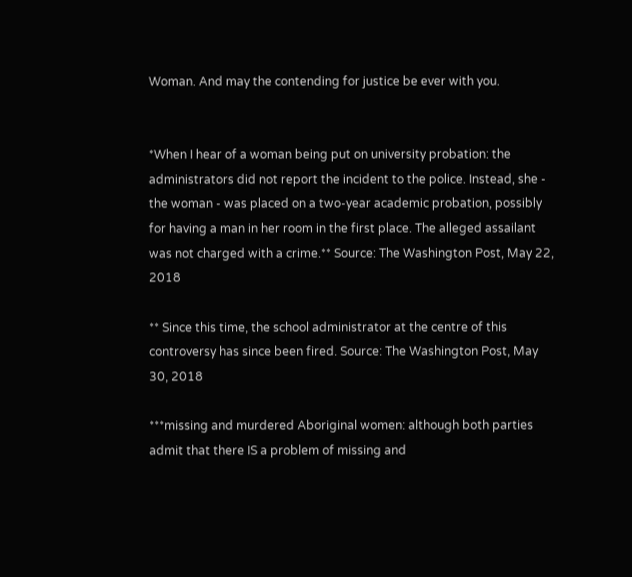Woman. And may the contending for justice be ever with you.


*When I hear of a woman being put on university probation: the administrators did not report the incident to the police. Instead, she - the woman - was placed on a two-year academic probation, possibly for having a man in her room in the first place. The alleged assailant was not charged with a crime.** Source: The Washington Post, May 22, 2018

** Since this time, the school administrator at the centre of this controversy has since been fired. Source: The Washington Post, May 30, 2018

***missing and murdered Aboriginal women: although both parties admit that there IS a problem of missing and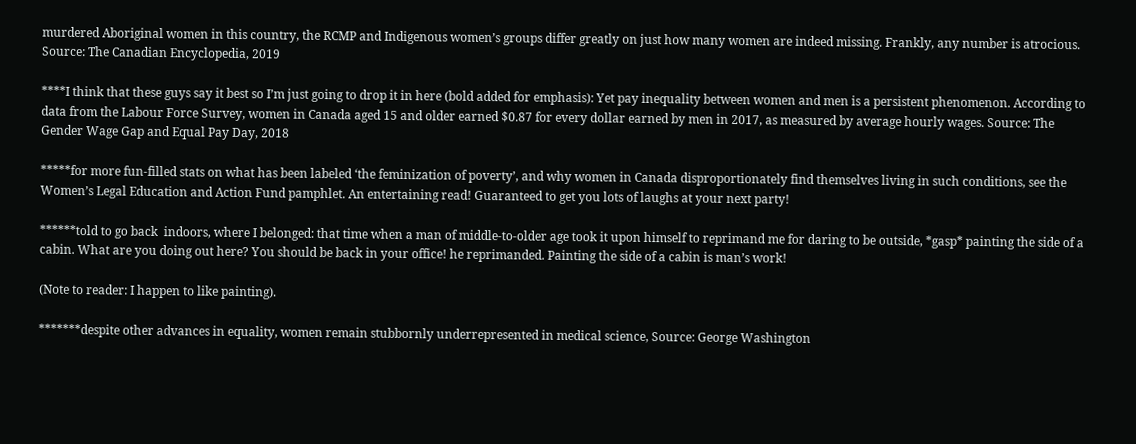murdered Aboriginal women in this country, the RCMP and Indigenous women’s groups differ greatly on just how many women are indeed missing. Frankly, any number is atrocious. Source: The Canadian Encyclopedia, 2019

****I think that these guys say it best so I’m just going to drop it in here (bold added for emphasis): Yet pay inequality between women and men is a persistent phenomenon. According to data from the Labour Force Survey, women in Canada aged 15 and older earned $0.87 for every dollar earned by men in 2017, as measured by average hourly wages. Source: The Gender Wage Gap and Equal Pay Day, 2018

*****for more fun-filled stats on what has been labeled ‘the feminization of poverty’, and why women in Canada disproportionately find themselves living in such conditions, see the Women’s Legal Education and Action Fund pamphlet. An entertaining read! Guaranteed to get you lots of laughs at your next party!

******told to go back  indoors, where I belonged: that time when a man of middle-to-older age took it upon himself to reprimand me for daring to be outside, *gasp* painting the side of a cabin. What are you doing out here? You should be back in your office! he reprimanded. Painting the side of a cabin is man’s work!

(Note to reader: I happen to like painting).

*******despite other advances in equality, women remain stubbornly underrepresented in medical science, Source: George Washington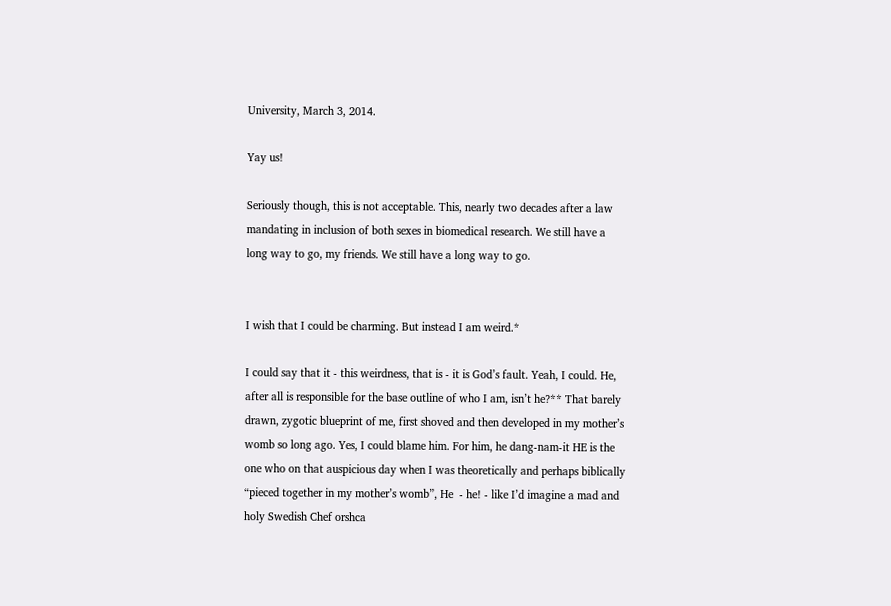University, March 3, 2014.

Yay us!

Seriously though, this is not acceptable. This, nearly two decades after a law mandating in inclusion of both sexes in biomedical research. We still have a long way to go, my friends. We still have a long way to go.


I wish that I could be charming. But instead I am weird.*

I could say that it - this weirdness, that is - it is God’s fault. Yeah, I could. He, after all is responsible for the base outline of who I am, isn’t he?** That barely drawn, zygotic blueprint of me, first shoved and then developed in my mother’s womb so long ago. Yes, I could blame him. For him, he dang-nam-it HE is the one who on that auspicious day when I was theoretically and perhaps biblically “pieced together in my mother’s womb”, He  - he! - like I’d imagine a mad and holy Swedish Chef orshca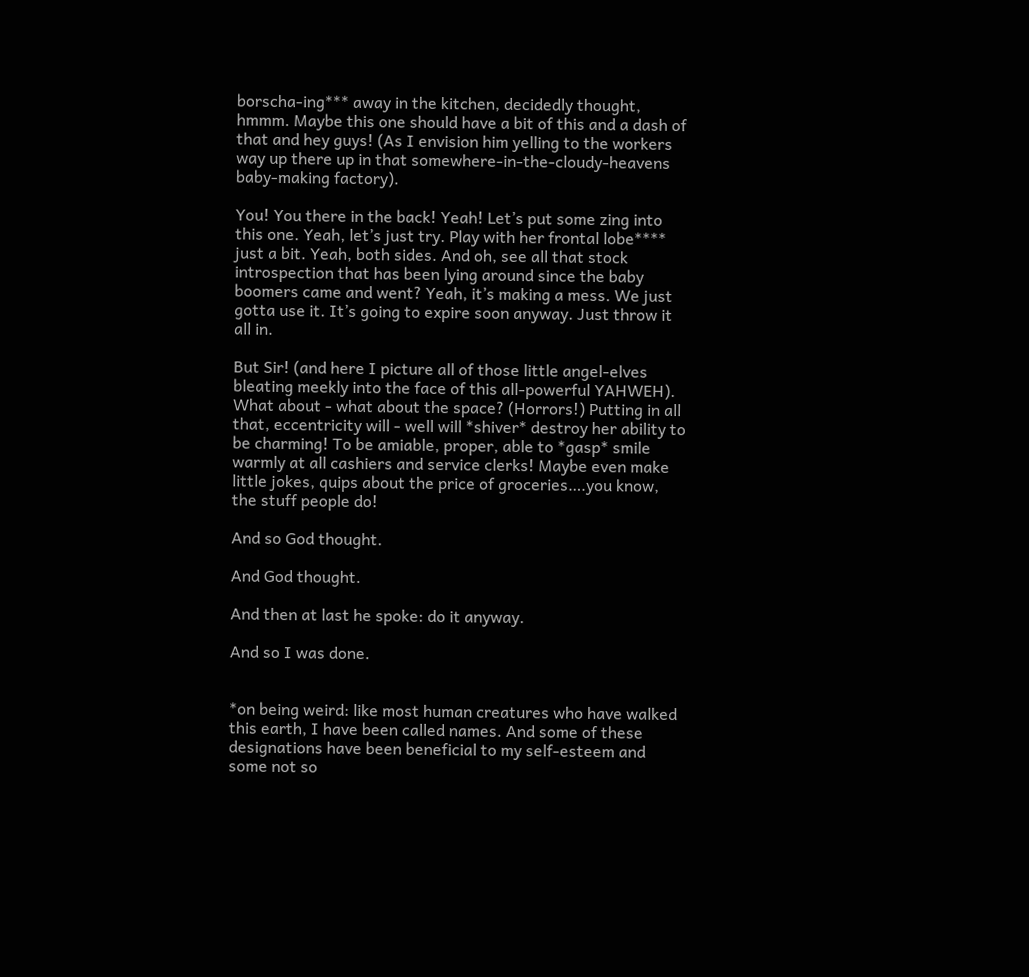borscha-ing*** away in the kitchen, decidedly thought, hmmm. Maybe this one should have a bit of this and a dash of that and hey guys! (As I envision him yelling to the workers way up there up in that somewhere-in-the-cloudy-heavens baby-making factory).

You! You there in the back! Yeah! Let’s put some zing into this one. Yeah, let’s just try. Play with her frontal lobe**** just a bit. Yeah, both sides. And oh, see all that stock introspection that has been lying around since the baby boomers came and went? Yeah, it’s making a mess. We just gotta use it. It’s going to expire soon anyway. Just throw it all in.

But Sir! (and here I picture all of those little angel-elves bleating meekly into the face of this all-powerful YAHWEH). What about - what about the space? (Horrors!) Putting in all that, eccentricity will - well will *shiver* destroy her ability to be charming! To be amiable, proper, able to *gasp* smile warmly at all cashiers and service clerks! Maybe even make little jokes, quips about the price of groceries….you know, the stuff people do!

And so God thought.

And God thought.

And then at last he spoke: do it anyway.

And so I was done.


*on being weird: like most human creatures who have walked this earth, I have been called names. And some of these designations have been beneficial to my self-esteem and some not so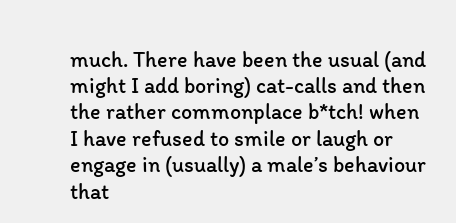much. There have been the usual (and might I add boring) cat-calls and then the rather commonplace b*tch! when I have refused to smile or laugh or engage in (usually) a male’s behaviour that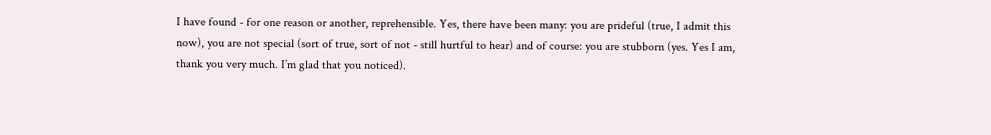I have found - for one reason or another, reprehensible. Yes, there have been many: you are prideful (true, I admit this now), you are not special (sort of true, sort of not - still hurtful to hear) and of course: you are stubborn (yes. Yes I am, thank you very much. I’m glad that you noticed).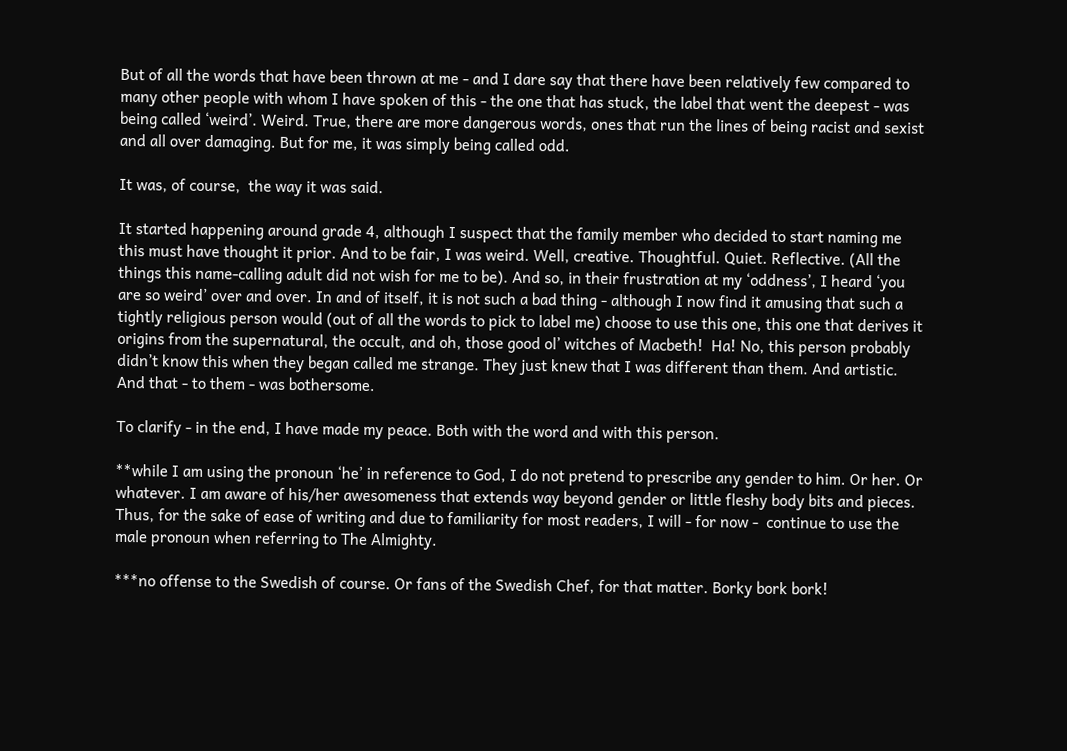But of all the words that have been thrown at me - and I dare say that there have been relatively few compared to many other people with whom I have spoken of this - the one that has stuck, the label that went the deepest - was being called ‘weird’. Weird. True, there are more dangerous words, ones that run the lines of being racist and sexist and all over damaging. But for me, it was simply being called odd.

It was, of course,  the way it was said.

It started happening around grade 4, although I suspect that the family member who decided to start naming me this must have thought it prior. And to be fair, I was weird. Well, creative. Thoughtful. Quiet. Reflective. (All the things this name-calling adult did not wish for me to be). And so, in their frustration at my ‘oddness’, I heard ‘you are so weird’ over and over. In and of itself, it is not such a bad thing - although I now find it amusing that such a tightly religious person would (out of all the words to pick to label me) choose to use this one, this one that derives it origins from the supernatural, the occult, and oh, those good ol’ witches of Macbeth!  Ha! No, this person probably didn’t know this when they began called me strange. They just knew that I was different than them. And artistic. And that - to them - was bothersome.

To clarify - in the end, I have made my peace. Both with the word and with this person.

**while I am using the pronoun ‘he’ in reference to God, I do not pretend to prescribe any gender to him. Or her. Or whatever. I am aware of his/her awesomeness that extends way beyond gender or little fleshy body bits and pieces. Thus, for the sake of ease of writing and due to familiarity for most readers, I will - for now -  continue to use the male pronoun when referring to The Almighty.

***no offense to the Swedish of course. Or fans of the Swedish Chef, for that matter. Borky bork bork!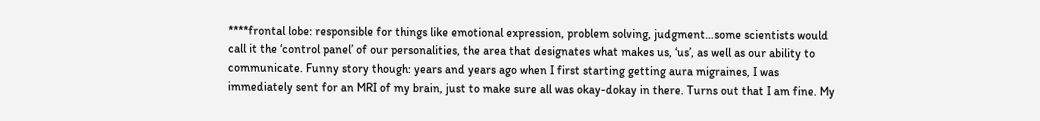****frontal lobe: responsible for things like emotional expression, problem solving, judgment…some scientists would call it the ‘control panel’ of our personalities, the area that designates what makes us, ‘us’, as well as our ability to communicate. Funny story though: years and years ago when I first starting getting aura migraines, I was immediately sent for an MRI of my brain, just to make sure all was okay-dokay in there. Turns out that I am fine. My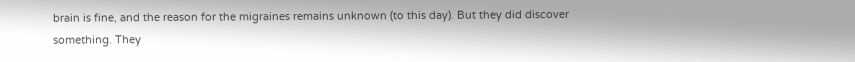brain is fine, and the reason for the migraines remains unknown (to this day). But they did discover something. They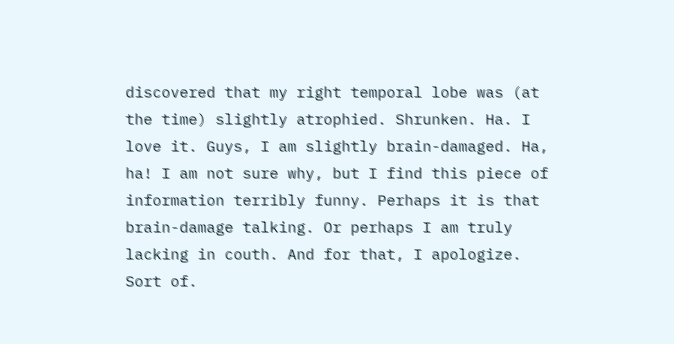discovered that my right temporal lobe was (at the time) slightly atrophied. Shrunken. Ha. I love it. Guys, I am slightly brain-damaged. Ha, ha! I am not sure why, but I find this piece of information terribly funny. Perhaps it is that brain-damage talking. Or perhaps I am truly lacking in couth. And for that, I apologize. Sort of.